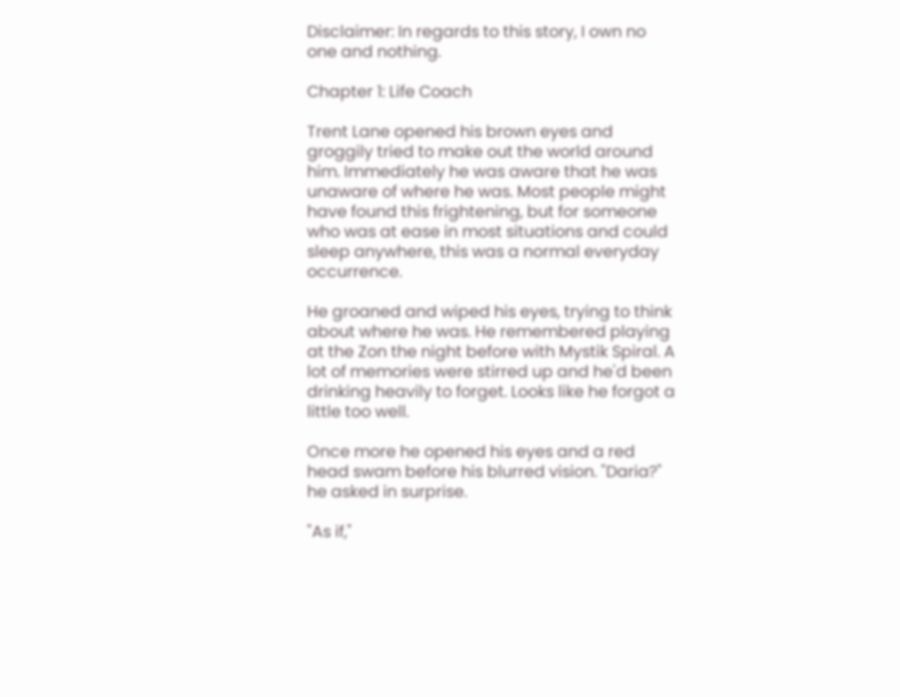Disclaimer: In regards to this story, I own no one and nothing.

Chapter 1: Life Coach

Trent Lane opened his brown eyes and groggily tried to make out the world around him. Immediately he was aware that he was unaware of where he was. Most people might have found this frightening, but for someone who was at ease in most situations and could sleep anywhere, this was a normal everyday occurrence.

He groaned and wiped his eyes, trying to think about where he was. He remembered playing at the Zon the night before with Mystik Spiral. A lot of memories were stirred up and he'd been drinking heavily to forget. Looks like he forgot a little too well.

Once more he opened his eyes and a red head swam before his blurred vision. "Daria?" he asked in surprise.

"As if,"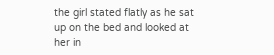the girl stated flatly as he sat up on the bed and looked at her in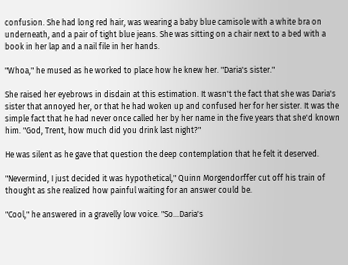confusion. She had long red hair, was wearing a baby blue camisole with a white bra on underneath, and a pair of tight blue jeans. She was sitting on a chair next to a bed with a book in her lap and a nail file in her hands.

"Whoa," he mused as he worked to place how he knew her. "Daria's sister."

She raised her eyebrows in disdain at this estimation. It wasn't the fact that she was Daria's sister that annoyed her, or that he had woken up and confused her for her sister. It was the simple fact that he had never once called her by her name in the five years that she'd known him. "God, Trent, how much did you drink last night?"

He was silent as he gave that question the deep contemplation that he felt it deserved.

"Nevermind, I just decided it was hypothetical," Quinn Morgendorffer cut off his train of thought as she realized how painful waiting for an answer could be.

"Cool," he answered in a gravelly low voice. "So...Daria's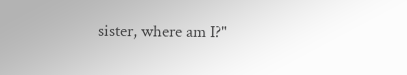sister, where am I?"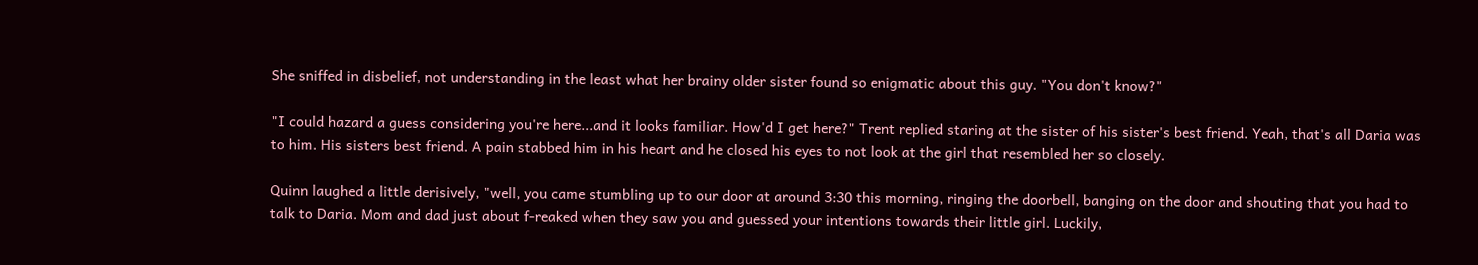She sniffed in disbelief, not understanding in the least what her brainy older sister found so enigmatic about this guy. "You don't know?"

"I could hazard a guess considering you're here...and it looks familiar. How'd I get here?" Trent replied staring at the sister of his sister's best friend. Yeah, that's all Daria was to him. His sisters best friend. A pain stabbed him in his heart and he closed his eyes to not look at the girl that resembled her so closely.

Quinn laughed a little derisively, "well, you came stumbling up to our door at around 3:30 this morning, ringing the doorbell, banging on the door and shouting that you had to talk to Daria. Mom and dad just about f-reaked when they saw you and guessed your intentions towards their little girl. Luckily,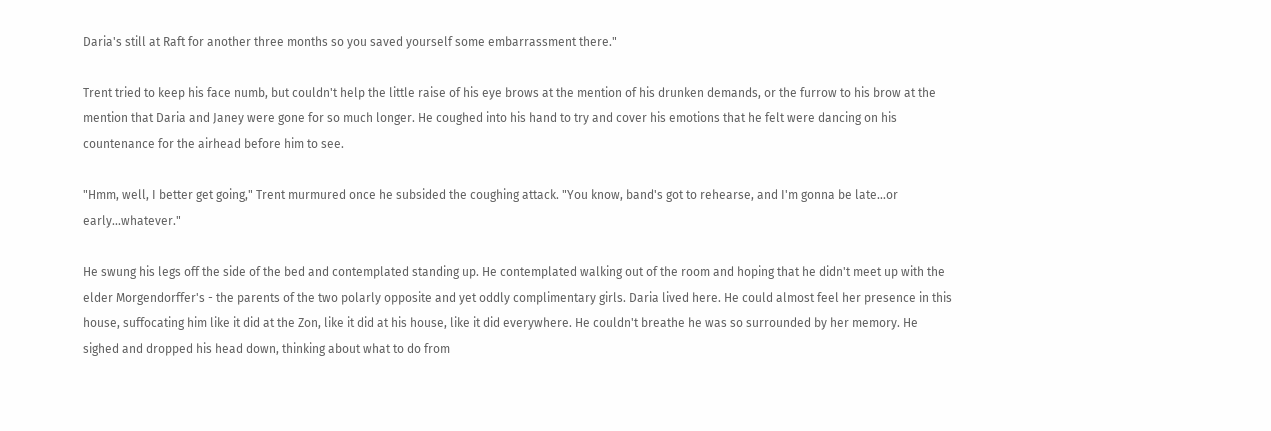Daria's still at Raft for another three months so you saved yourself some embarrassment there."

Trent tried to keep his face numb, but couldn't help the little raise of his eye brows at the mention of his drunken demands, or the furrow to his brow at the mention that Daria and Janey were gone for so much longer. He coughed into his hand to try and cover his emotions that he felt were dancing on his countenance for the airhead before him to see.

"Hmm, well, I better get going," Trent murmured once he subsided the coughing attack. "You know, band's got to rehearse, and I'm gonna be late...or early...whatever."

He swung his legs off the side of the bed and contemplated standing up. He contemplated walking out of the room and hoping that he didn't meet up with the elder Morgendorffer's - the parents of the two polarly opposite and yet oddly complimentary girls. Daria lived here. He could almost feel her presence in this house, suffocating him like it did at the Zon, like it did at his house, like it did everywhere. He couldn't breathe he was so surrounded by her memory. He sighed and dropped his head down, thinking about what to do from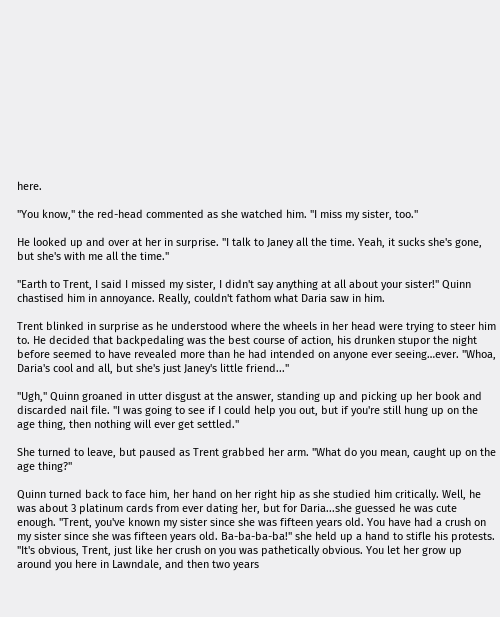here.

"You know," the red-head commented as she watched him. "I miss my sister, too."

He looked up and over at her in surprise. "I talk to Janey all the time. Yeah, it sucks she's gone, but she's with me all the time."

"Earth to Trent, I said I missed my sister, I didn't say anything at all about your sister!" Quinn chastised him in annoyance. Really, couldn't fathom what Daria saw in him.

Trent blinked in surprise as he understood where the wheels in her head were trying to steer him to. He decided that backpedaling was the best course of action, his drunken stupor the night before seemed to have revealed more than he had intended on anyone ever seeing…ever. "Whoa, Daria's cool and all, but she's just Janey's little friend..."

"Ugh," Quinn groaned in utter disgust at the answer, standing up and picking up her book and discarded nail file. "I was going to see if I could help you out, but if you're still hung up on the age thing, then nothing will ever get settled."

She turned to leave, but paused as Trent grabbed her arm. "What do you mean, caught up on the age thing?"

Quinn turned back to face him, her hand on her right hip as she studied him critically. Well, he was about 3 platinum cards from ever dating her, but for Daria...she guessed he was cute enough. "Trent, you've known my sister since she was fifteen years old. You have had a crush on my sister since she was fifteen years old. Ba-ba-ba-ba!" she held up a hand to stifle his protests. "It's obvious, Trent, just like her crush on you was pathetically obvious. You let her grow up around you here in Lawndale, and then two years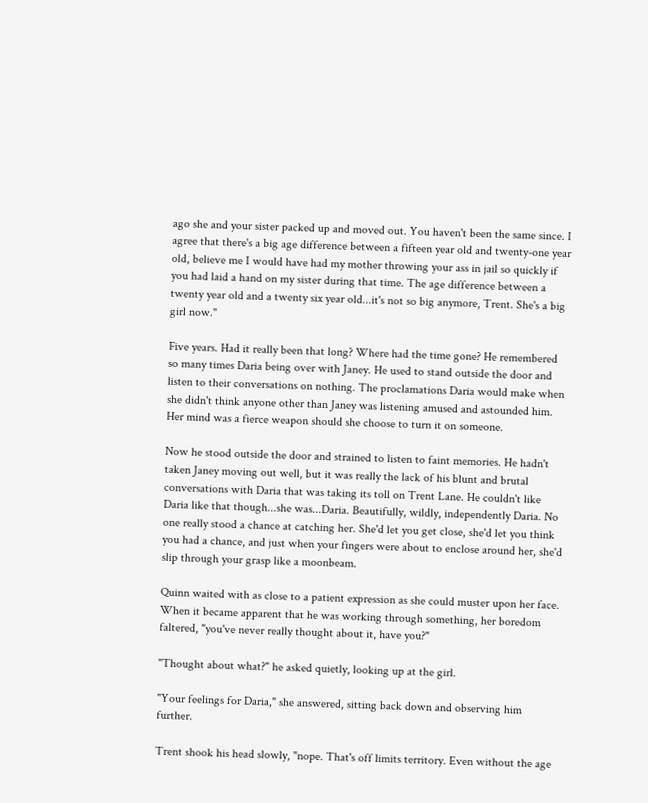ago she and your sister packed up and moved out. You haven't been the same since. I agree that there's a big age difference between a fifteen year old and twenty-one year old, believe me I would have had my mother throwing your ass in jail so quickly if you had laid a hand on my sister during that time. The age difference between a twenty year old and a twenty six year old...it's not so big anymore, Trent. She's a big girl now."

Five years. Had it really been that long? Where had the time gone? He remembered so many times Daria being over with Janey. He used to stand outside the door and listen to their conversations on nothing. The proclamations Daria would make when she didn't think anyone other than Janey was listening amused and astounded him. Her mind was a fierce weapon should she choose to turn it on someone.

Now he stood outside the door and strained to listen to faint memories. He hadn't taken Janey moving out well, but it was really the lack of his blunt and brutal conversations with Daria that was taking its toll on Trent Lane. He couldn't like Daria like that though...she was...Daria. Beautifully, wildly, independently Daria. No one really stood a chance at catching her. She'd let you get close, she'd let you think you had a chance, and just when your fingers were about to enclose around her, she'd slip through your grasp like a moonbeam.

Quinn waited with as close to a patient expression as she could muster upon her face. When it became apparent that he was working through something, her boredom faltered, "you've never really thought about it, have you?"

"Thought about what?" he asked quietly, looking up at the girl.

"Your feelings for Daria," she answered, sitting back down and observing him further.

Trent shook his head slowly, "nope. That's off limits territory. Even without the age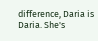difference, Daria is Daria. She's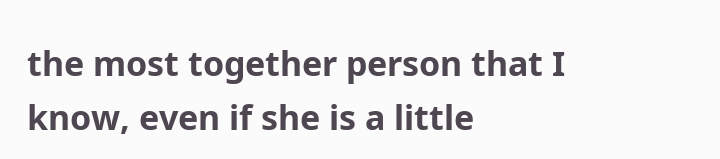the most together person that I know, even if she is a little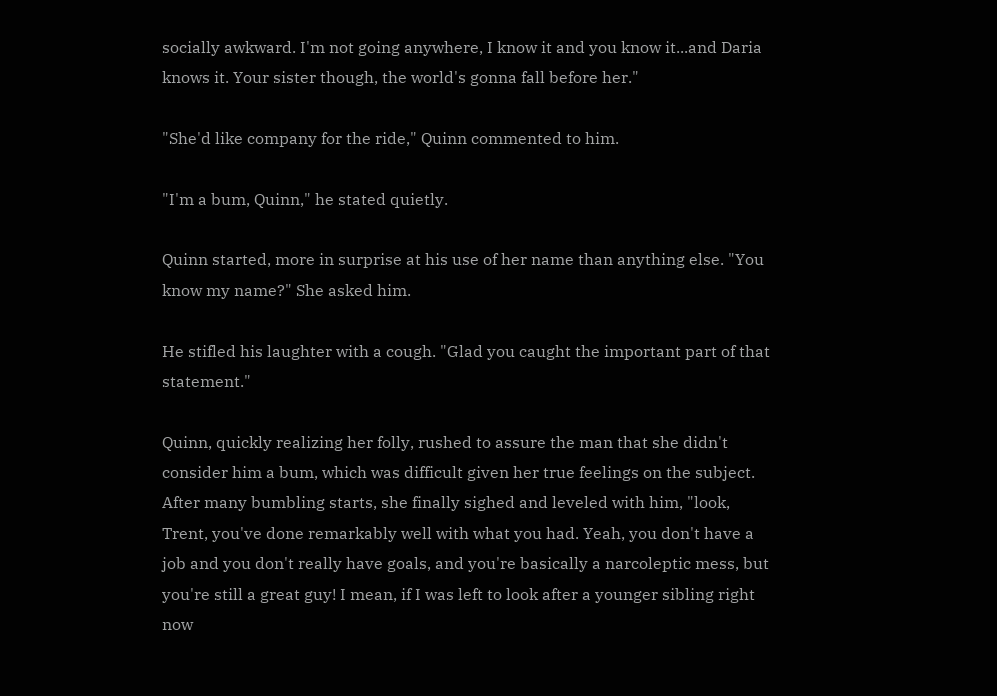socially awkward. I'm not going anywhere, I know it and you know it...and Daria knows it. Your sister though, the world's gonna fall before her."

"She'd like company for the ride," Quinn commented to him.

"I'm a bum, Quinn," he stated quietly.

Quinn started, more in surprise at his use of her name than anything else. "You know my name?" She asked him.

He stifled his laughter with a cough. "Glad you caught the important part of that statement."

Quinn, quickly realizing her folly, rushed to assure the man that she didn't consider him a bum, which was difficult given her true feelings on the subject. After many bumbling starts, she finally sighed and leveled with him, "look, Trent, you've done remarkably well with what you had. Yeah, you don't have a job and you don't really have goals, and you're basically a narcoleptic mess, but you're still a great guy! I mean, if I was left to look after a younger sibling right now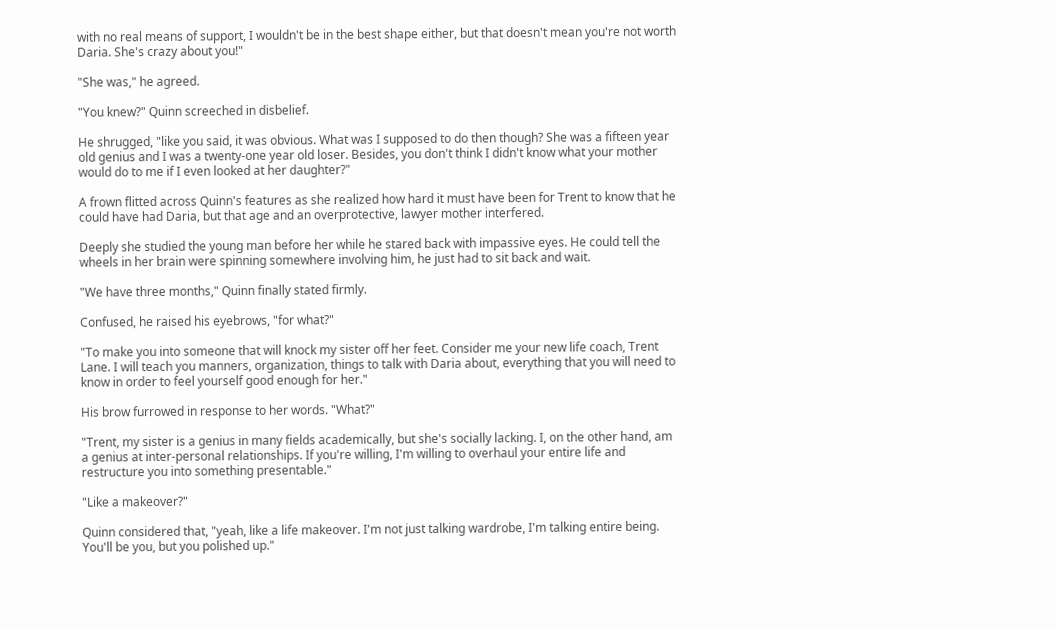with no real means of support, I wouldn't be in the best shape either, but that doesn't mean you're not worth Daria. She's crazy about you!"

"She was," he agreed.

"You knew?" Quinn screeched in disbelief.

He shrugged, "like you said, it was obvious. What was I supposed to do then though? She was a fifteen year old genius and I was a twenty-one year old loser. Besides, you don't think I didn't know what your mother would do to me if I even looked at her daughter?"

A frown flitted across Quinn's features as she realized how hard it must have been for Trent to know that he could have had Daria, but that age and an overprotective, lawyer mother interfered.

Deeply she studied the young man before her while he stared back with impassive eyes. He could tell the wheels in her brain were spinning somewhere involving him, he just had to sit back and wait.

"We have three months," Quinn finally stated firmly.

Confused, he raised his eyebrows, "for what?"

"To make you into someone that will knock my sister off her feet. Consider me your new life coach, Trent Lane. I will teach you manners, organization, things to talk with Daria about, everything that you will need to know in order to feel yourself good enough for her."

His brow furrowed in response to her words. "What?"

"Trent, my sister is a genius in many fields academically, but she's socially lacking. I, on the other hand, am a genius at inter-personal relationships. If you're willing, I'm willing to overhaul your entire life and restructure you into something presentable."

"Like a makeover?"

Quinn considered that, "yeah, like a life makeover. I'm not just talking wardrobe, I'm talking entire being. You'll be you, but you polished up."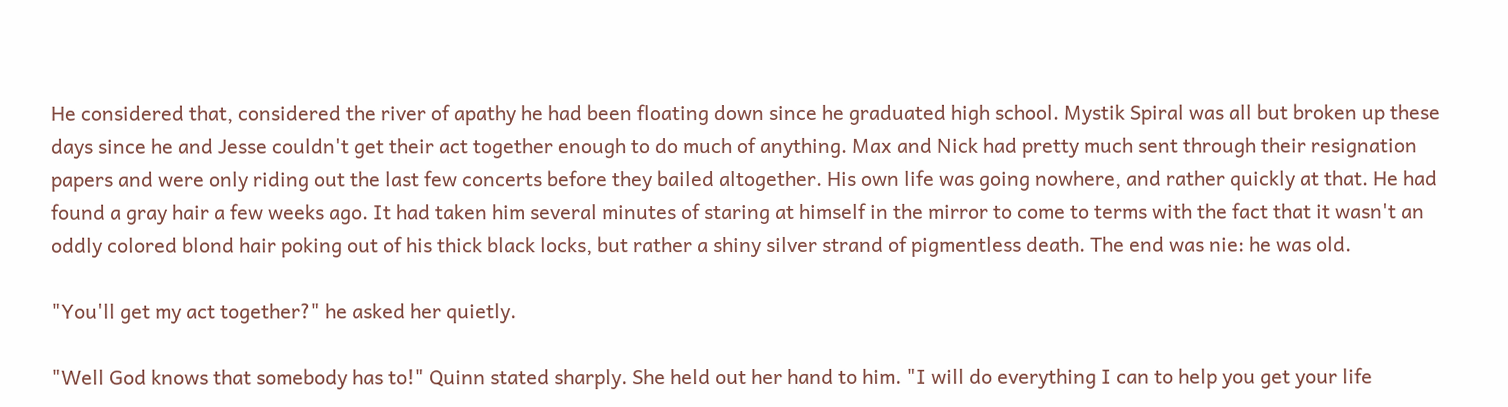He considered that, considered the river of apathy he had been floating down since he graduated high school. Mystik Spiral was all but broken up these days since he and Jesse couldn't get their act together enough to do much of anything. Max and Nick had pretty much sent through their resignation papers and were only riding out the last few concerts before they bailed altogether. His own life was going nowhere, and rather quickly at that. He had found a gray hair a few weeks ago. It had taken him several minutes of staring at himself in the mirror to come to terms with the fact that it wasn't an oddly colored blond hair poking out of his thick black locks, but rather a shiny silver strand of pigmentless death. The end was nie: he was old.

"You'll get my act together?" he asked her quietly.

"Well God knows that somebody has to!" Quinn stated sharply. She held out her hand to him. "I will do everything I can to help you get your life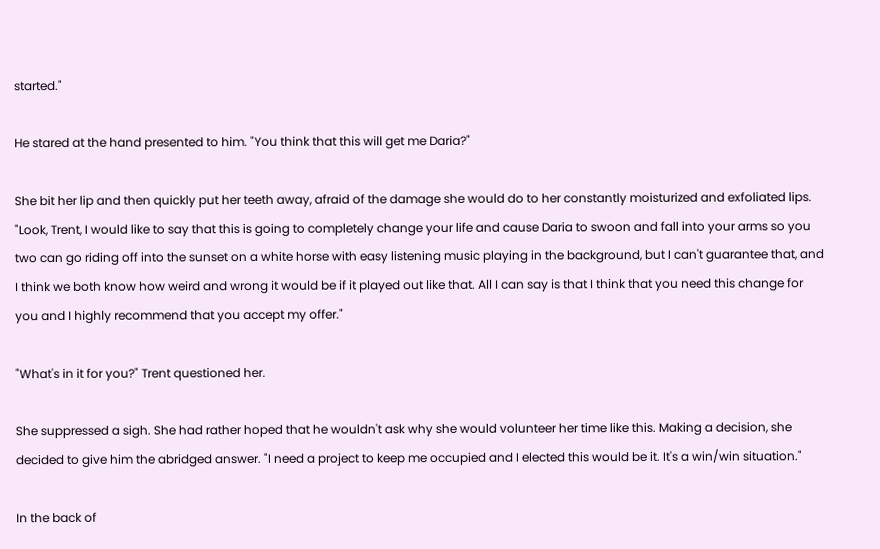started."

He stared at the hand presented to him. "You think that this will get me Daria?"

She bit her lip and then quickly put her teeth away, afraid of the damage she would do to her constantly moisturized and exfoliated lips. "Look, Trent, I would like to say that this is going to completely change your life and cause Daria to swoon and fall into your arms so you two can go riding off into the sunset on a white horse with easy listening music playing in the background, but I can't guarantee that, and I think we both know how weird and wrong it would be if it played out like that. All I can say is that I think that you need this change for you and I highly recommend that you accept my offer."

"What's in it for you?" Trent questioned her.

She suppressed a sigh. She had rather hoped that he wouldn't ask why she would volunteer her time like this. Making a decision, she decided to give him the abridged answer. "I need a project to keep me occupied and I elected this would be it. It's a win/win situation."

In the back of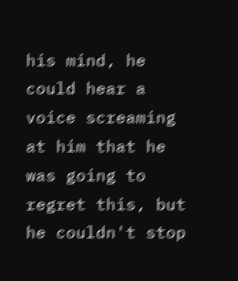his mind, he could hear a voice screaming at him that he was going to regret this, but he couldn't stop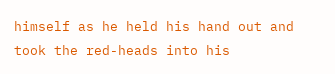himself as he held his hand out and took the red-heads into his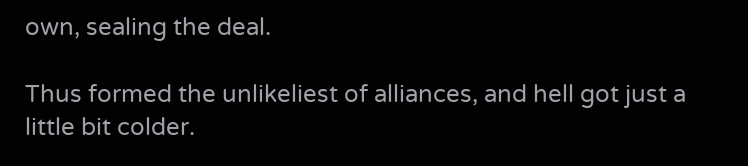own, sealing the deal.

Thus formed the unlikeliest of alliances, and hell got just a little bit colder.